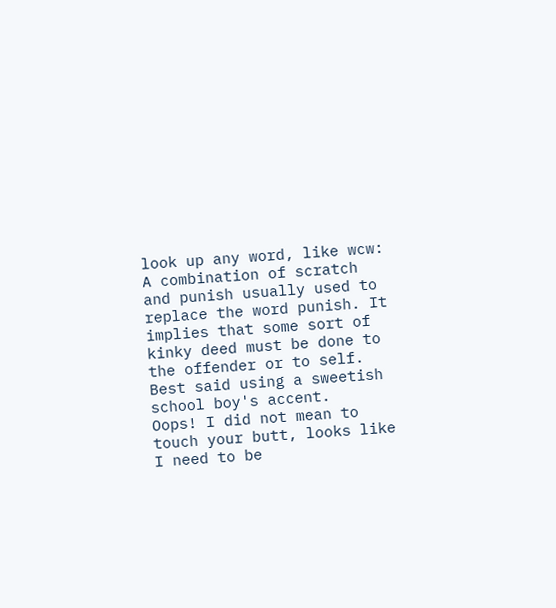look up any word, like wcw:
A combination of scratch and punish usually used to replace the word punish. It implies that some sort of kinky deed must be done to the offender or to self. Best said using a sweetish school boy's accent.
Oops! I did not mean to touch your butt, looks like I need to be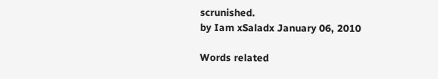scrunished.
by Iam xSaladx January 06, 2010

Words related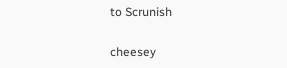to Scrunish

cheesey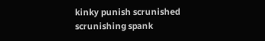kinky punish scrunished scrunishing spank